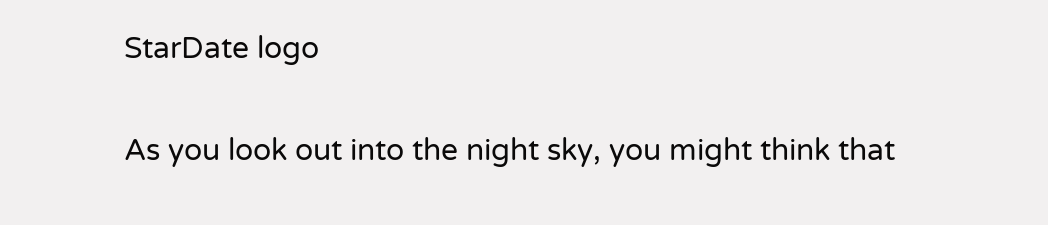StarDate logo

As you look out into the night sky, you might think that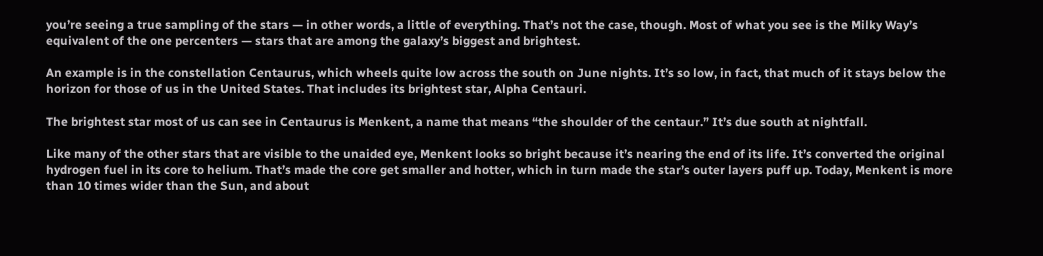you’re seeing a true sampling of the stars — in other words, a little of everything. That’s not the case, though. Most of what you see is the Milky Way’s equivalent of the one percenters — stars that are among the galaxy’s biggest and brightest.

An example is in the constellation Centaurus, which wheels quite low across the south on June nights. It’s so low, in fact, that much of it stays below the horizon for those of us in the United States. That includes its brightest star, Alpha Centauri.

The brightest star most of us can see in Centaurus is Menkent, a name that means “the shoulder of the centaur.” It’s due south at nightfall.

Like many of the other stars that are visible to the unaided eye, Menkent looks so bright because it’s nearing the end of its life. It’s converted the original hydrogen fuel in its core to helium. That’s made the core get smaller and hotter, which in turn made the star’s outer layers puff up. Today, Menkent is more than 10 times wider than the Sun, and about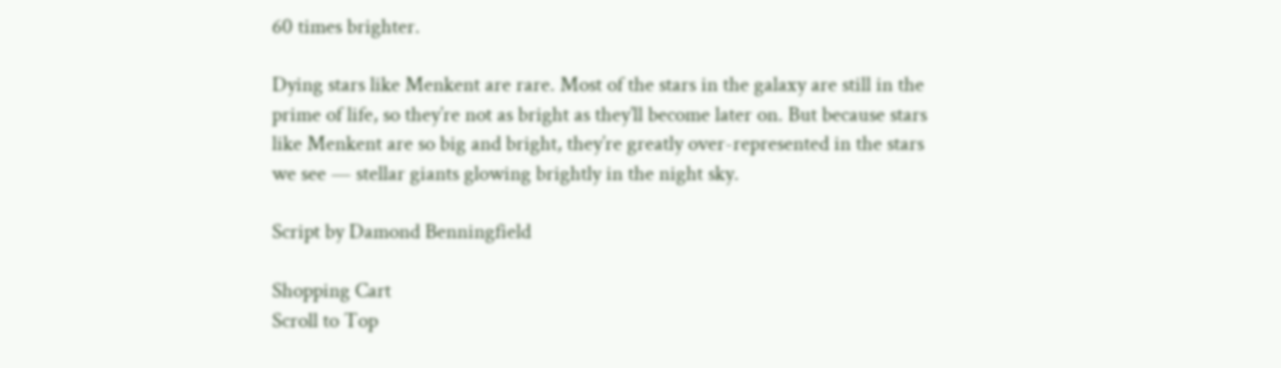60 times brighter.

Dying stars like Menkent are rare. Most of the stars in the galaxy are still in the prime of life, so they’re not as bright as they’ll become later on. But because stars like Menkent are so big and bright, they’re greatly over-represented in the stars we see — stellar giants glowing brightly in the night sky.

Script by Damond Benningfield

Shopping Cart
Scroll to Top